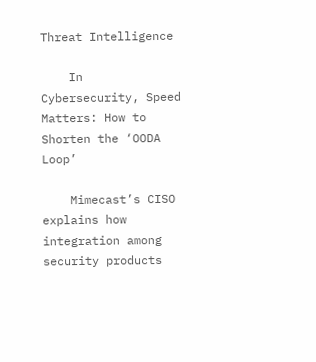Threat Intelligence

    In Cybersecurity, Speed Matters: How to Shorten the ‘OODA Loop’

    Mimecast’s CISO explains how integration among security products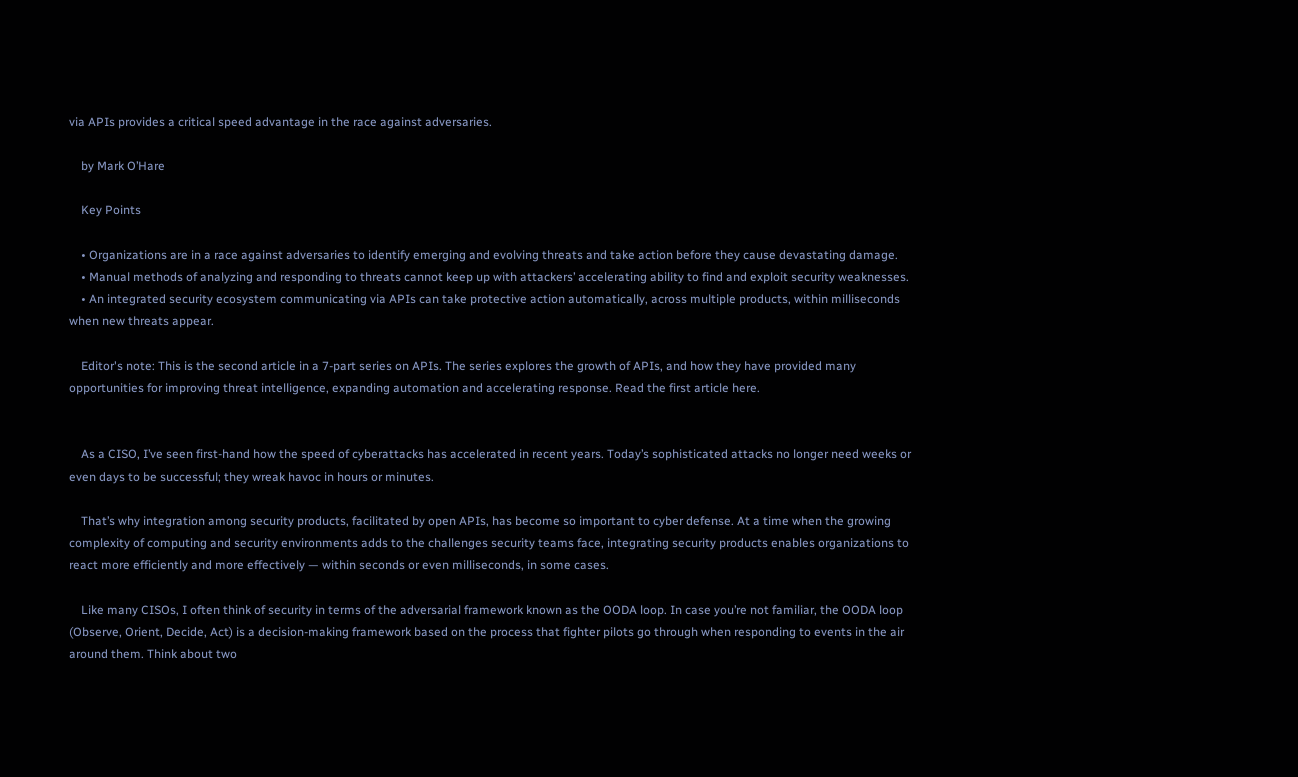via APIs provides a critical speed advantage in the race against adversaries.

    by Mark O’Hare

    Key Points

    • Organizations are in a race against adversaries to identify emerging and evolving threats and take action before they cause devastating damage.
    • Manual methods of analyzing and responding to threats cannot keep up with attackers’ accelerating ability to find and exploit security weaknesses.
    • An integrated security ecosystem communicating via APIs can take protective action automatically, across multiple products, within milliseconds when new threats appear.

    Editor's note: This is the second article in a 7-part series on APIs. The series explores the growth of APIs, and how they have provided many opportunities for improving threat intelligence, expanding automation and accelerating response. Read the first article here.


    As a CISO, I’ve seen first-hand how the speed of cyberattacks has accelerated in recent years. Today’s sophisticated attacks no longer need weeks or even days to be successful; they wreak havoc in hours or minutes.

    That’s why integration among security products, facilitated by open APIs, has become so important to cyber defense. At a time when the growing complexity of computing and security environments adds to the challenges security teams face, integrating security products enables organizations to react more efficiently and more effectively — within seconds or even milliseconds, in some cases.

    Like many CISOs, I often think of security in terms of the adversarial framework known as the OODA loop. In case you’re not familiar, the OODA loop (Observe, Orient, Decide, Act) is a decision-making framework based on the process that fighter pilots go through when responding to events in the air around them. Think about two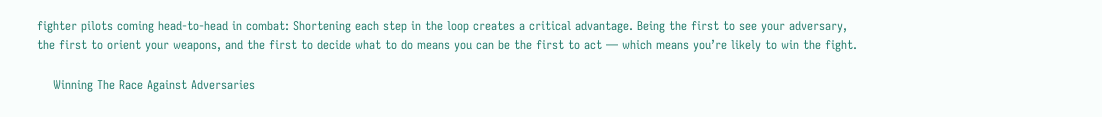fighter pilots coming head-to-head in combat: Shortening each step in the loop creates a critical advantage. Being the first to see your adversary, the first to orient your weapons, and the first to decide what to do means you can be the first to act — which means you’re likely to win the fight.

    Winning The Race Against Adversaries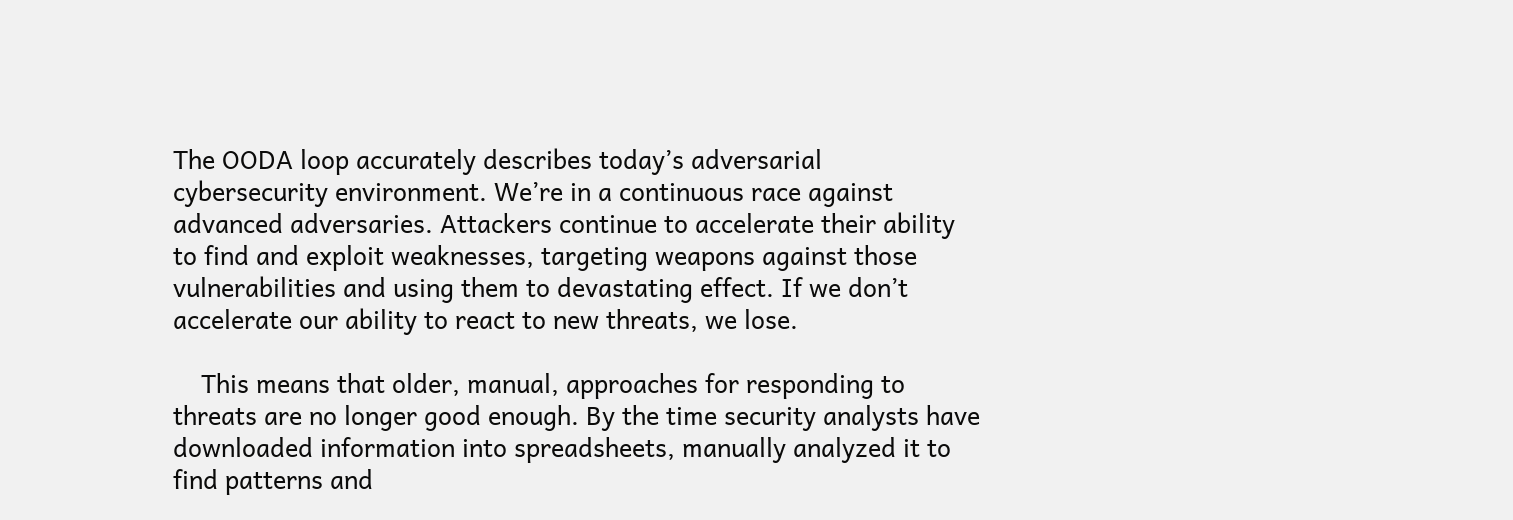The OODA loop accurately describes today’s adversarial cybersecurity environment. We’re in a continuous race against advanced adversaries. Attackers continue to accelerate their ability to find and exploit weaknesses, targeting weapons against those vulnerabilities and using them to devastating effect. If we don’t accelerate our ability to react to new threats, we lose.

    This means that older, manual, approaches for responding to threats are no longer good enough. By the time security analysts have downloaded information into spreadsheets, manually analyzed it to find patterns and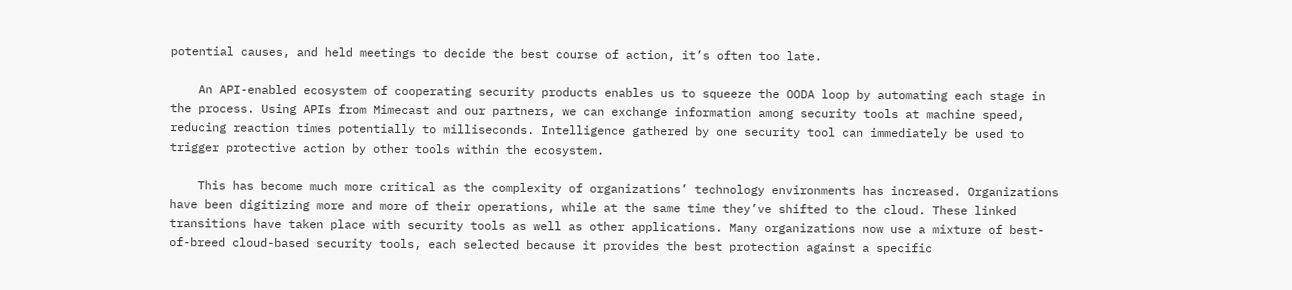potential causes, and held meetings to decide the best course of action, it’s often too late.

    An API-enabled ecosystem of cooperating security products enables us to squeeze the OODA loop by automating each stage in the process. Using APIs from Mimecast and our partners, we can exchange information among security tools at machine speed, reducing reaction times potentially to milliseconds. Intelligence gathered by one security tool can immediately be used to trigger protective action by other tools within the ecosystem.

    This has become much more critical as the complexity of organizations’ technology environments has increased. Organizations have been digitizing more and more of their operations, while at the same time they’ve shifted to the cloud. These linked transitions have taken place with security tools as well as other applications. Many organizations now use a mixture of best-of-breed cloud-based security tools, each selected because it provides the best protection against a specific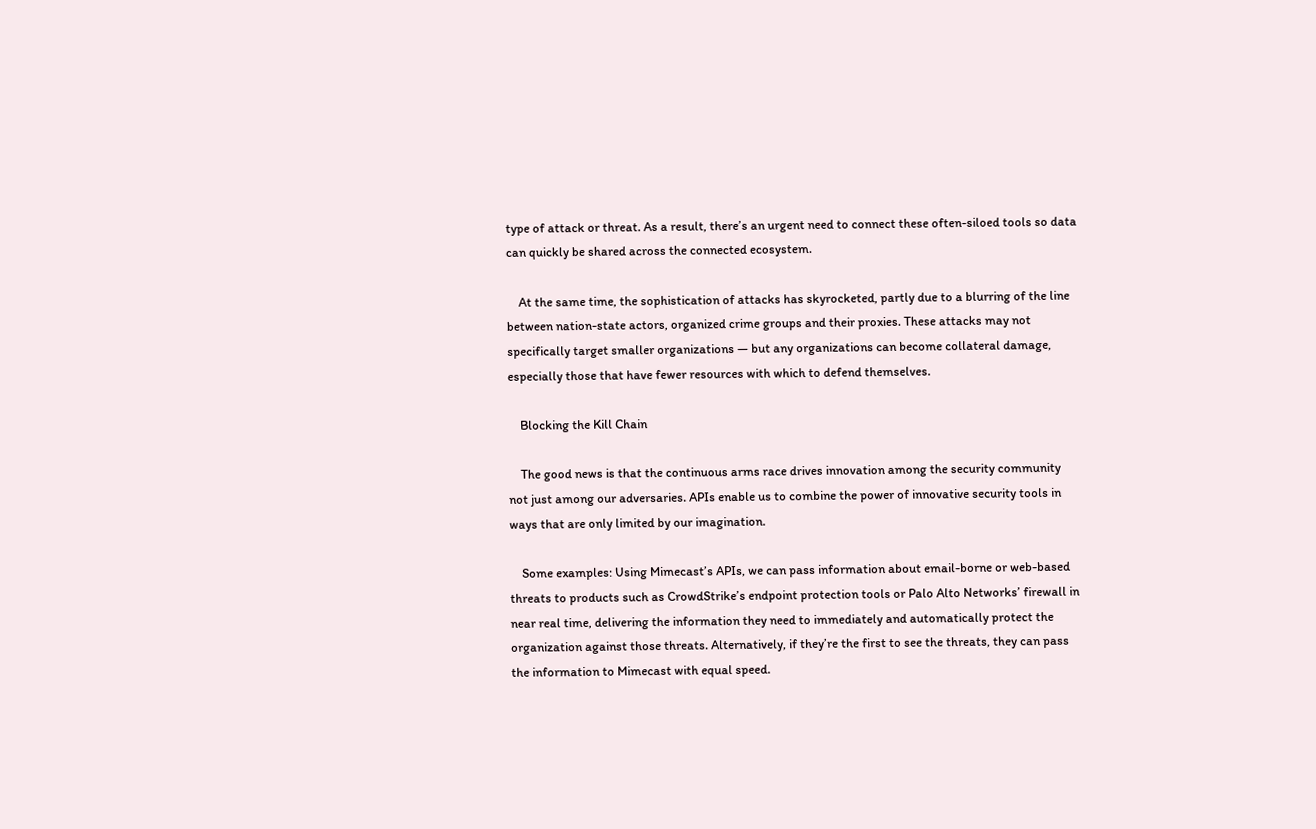type of attack or threat. As a result, there’s an urgent need to connect these often-siloed tools so data can quickly be shared across the connected ecosystem.

    At the same time, the sophistication of attacks has skyrocketed, partly due to a blurring of the line between nation-state actors, organized crime groups and their proxies. These attacks may not specifically target smaller organizations — but any organizations can become collateral damage, especially those that have fewer resources with which to defend themselves.

    Blocking the Kill Chain

    The good news is that the continuous arms race drives innovation among the security community not just among our adversaries. APIs enable us to combine the power of innovative security tools in ways that are only limited by our imagination.

    Some examples: Using Mimecast’s APIs, we can pass information about email-borne or web-based threats to products such as CrowdStrike’s endpoint protection tools or Palo Alto Networks’ firewall in near real time, delivering the information they need to immediately and automatically protect the organization against those threats. Alternatively, if they’re the first to see the threats, they can pass the information to Mimecast with equal speed.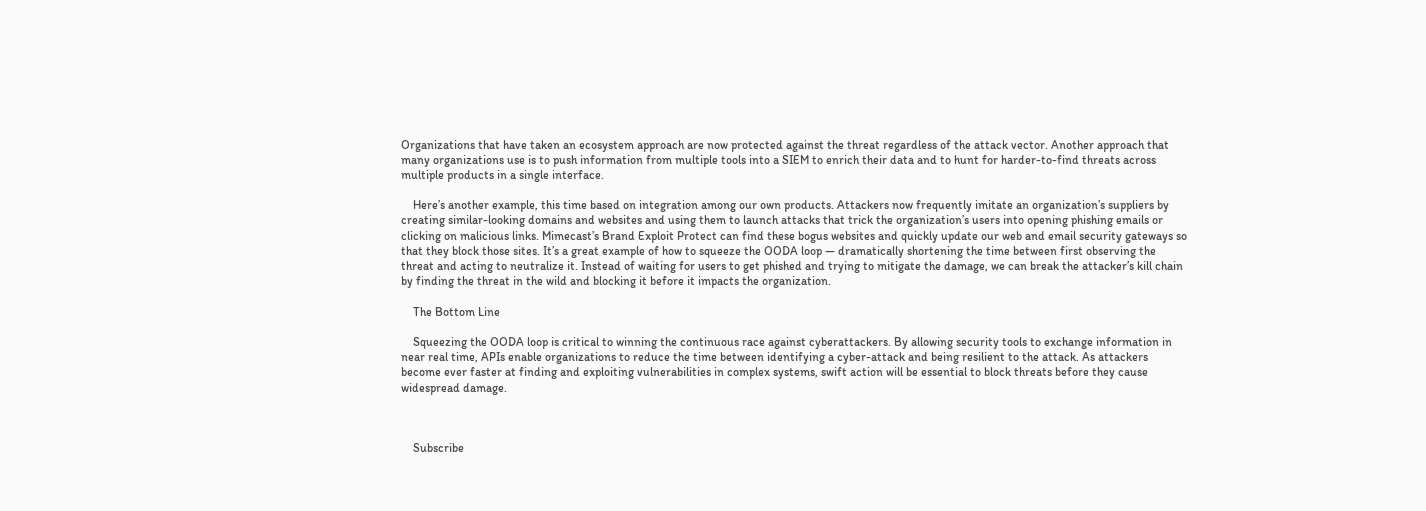Organizations that have taken an ecosystem approach are now protected against the threat regardless of the attack vector. Another approach that many organizations use is to push information from multiple tools into a SIEM to enrich their data and to hunt for harder-to-find threats across multiple products in a single interface.

    Here’s another example, this time based on integration among our own products. Attackers now frequently imitate an organization’s suppliers by creating similar-looking domains and websites and using them to launch attacks that trick the organization’s users into opening phishing emails or clicking on malicious links. Mimecast’s Brand Exploit Protect can find these bogus websites and quickly update our web and email security gateways so that they block those sites. It’s a great example of how to squeeze the OODA loop — dramatically shortening the time between first observing the threat and acting to neutralize it. Instead of waiting for users to get phished and trying to mitigate the damage, we can break the attacker’s kill chain by finding the threat in the wild and blocking it before it impacts the organization.

    The Bottom Line

    Squeezing the OODA loop is critical to winning the continuous race against cyberattackers. By allowing security tools to exchange information in near real time, APIs enable organizations to reduce the time between identifying a cyber-attack and being resilient to the attack. As attackers become ever faster at finding and exploiting vulnerabilities in complex systems, swift action will be essential to block threats before they cause widespread damage.



    Subscribe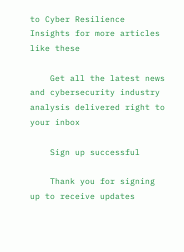to Cyber Resilience Insights for more articles like these

    Get all the latest news and cybersecurity industry analysis delivered right to your inbox

    Sign up successful

    Thank you for signing up to receive updates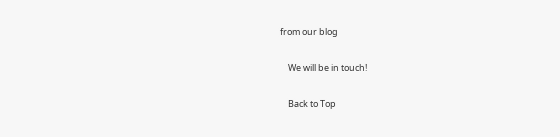from our blog

    We will be in touch!

    Back to Top